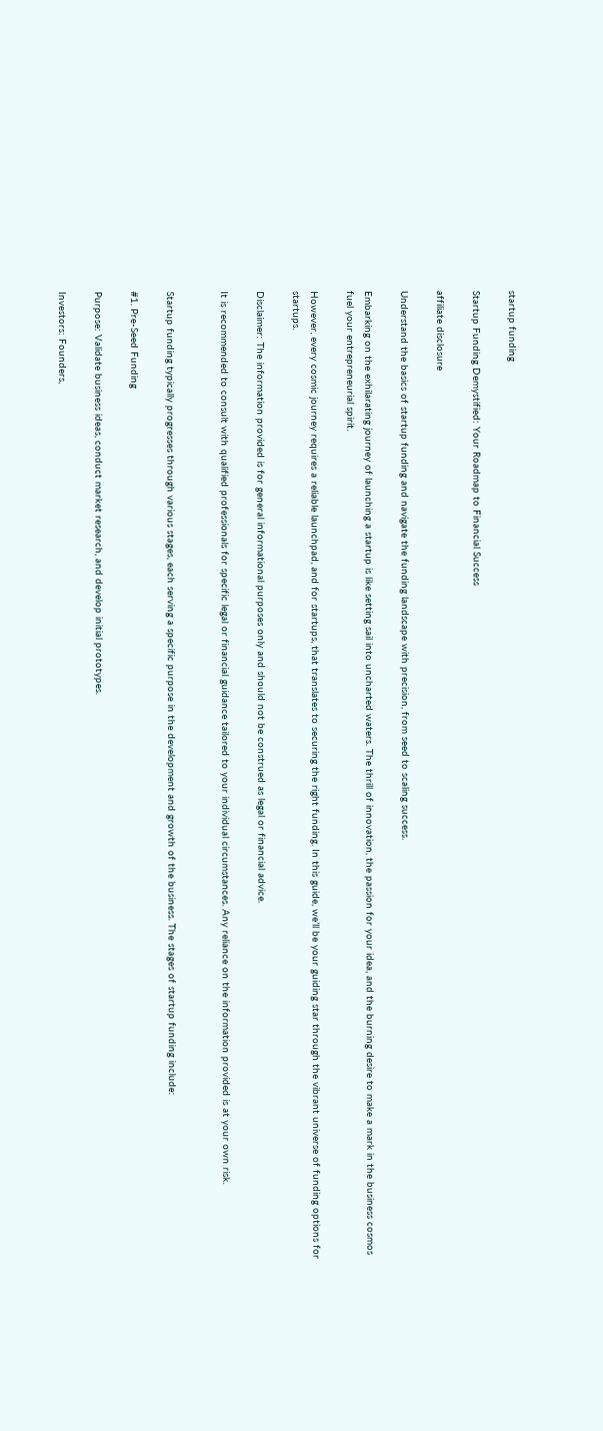startup funding

Startup Funding Demystified: Your Roadmap to Financial Success

affiliate disclosure

Understand the basics of startup funding and navigate the funding landscape with precision, from seed to scaling success.

Embarking on the exhilarating journey of launching a startup is like setting sail into uncharted waters. The thrill of innovation, the passion for your idea, and the burning desire to make a mark in the business cosmos fuel your entrepreneurial spirit.

However, every cosmic journey requires a reliable launchpad, and for startups, that translates to securing the right funding. In this guide, we’ll be your guiding star through the vibrant universe of funding options for startups.

Disclaimer: The information provided is for general informational purposes only and should not be construed as legal or financial advice.

It is recommended to consult with qualified professionals for specific legal or financial guidance tailored to your individual circumstances. Any reliance on the information provided is at your own risk.


Startup funding typically progresses through various stages, each serving a specific purpose in the development and growth of the business. The stages of startup funding include:

#1. Pre-Seed Funding

Purpose: Validate business ideas, conduct market research, and develop initial prototypes.

Investors: Founders,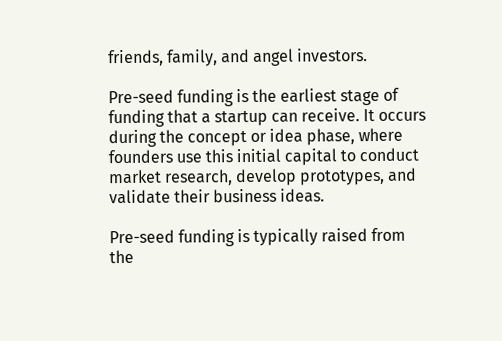friends, family, and angel investors.

Pre-seed funding is the earliest stage of funding that a startup can receive. It occurs during the concept or idea phase, where founders use this initial capital to conduct market research, develop prototypes, and validate their business ideas.

Pre-seed funding is typically raised from the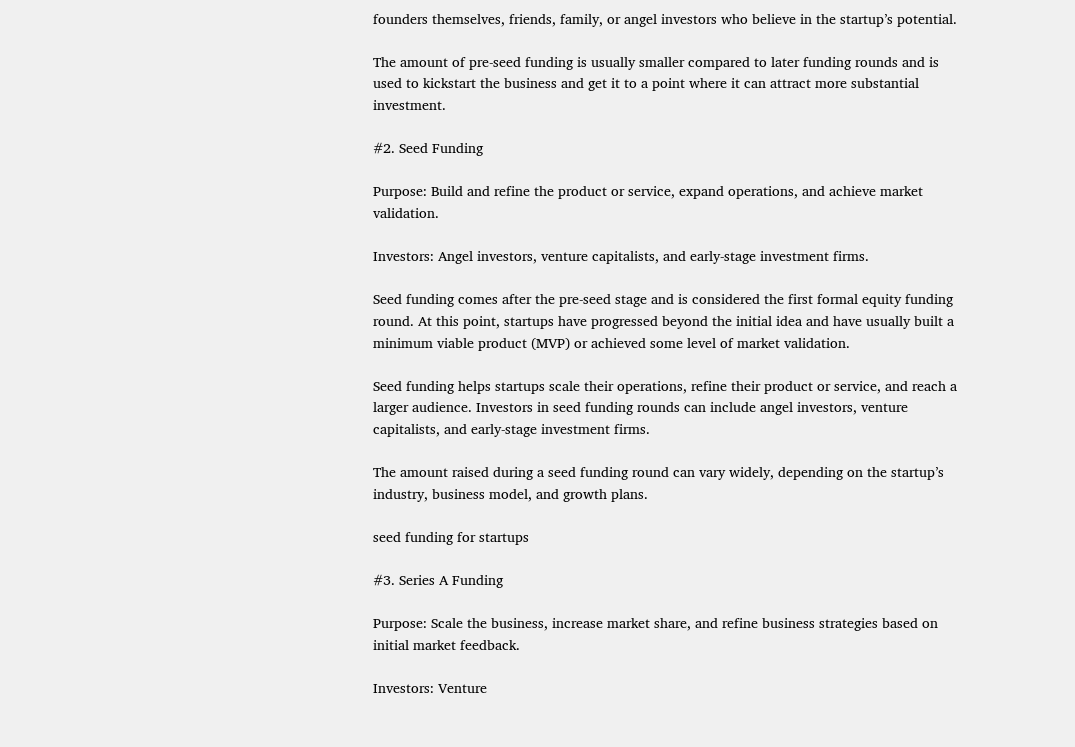founders themselves, friends, family, or angel investors who believe in the startup’s potential.

The amount of pre-seed funding is usually smaller compared to later funding rounds and is used to kickstart the business and get it to a point where it can attract more substantial investment.

#2. Seed Funding

Purpose: Build and refine the product or service, expand operations, and achieve market validation.

Investors: Angel investors, venture capitalists, and early-stage investment firms.

Seed funding comes after the pre-seed stage and is considered the first formal equity funding round. At this point, startups have progressed beyond the initial idea and have usually built a minimum viable product (MVP) or achieved some level of market validation.

Seed funding helps startups scale their operations, refine their product or service, and reach a larger audience. Investors in seed funding rounds can include angel investors, venture capitalists, and early-stage investment firms.

The amount raised during a seed funding round can vary widely, depending on the startup’s industry, business model, and growth plans.

seed funding for startups

#3. Series A Funding

Purpose: Scale the business, increase market share, and refine business strategies based on initial market feedback.

Investors: Venture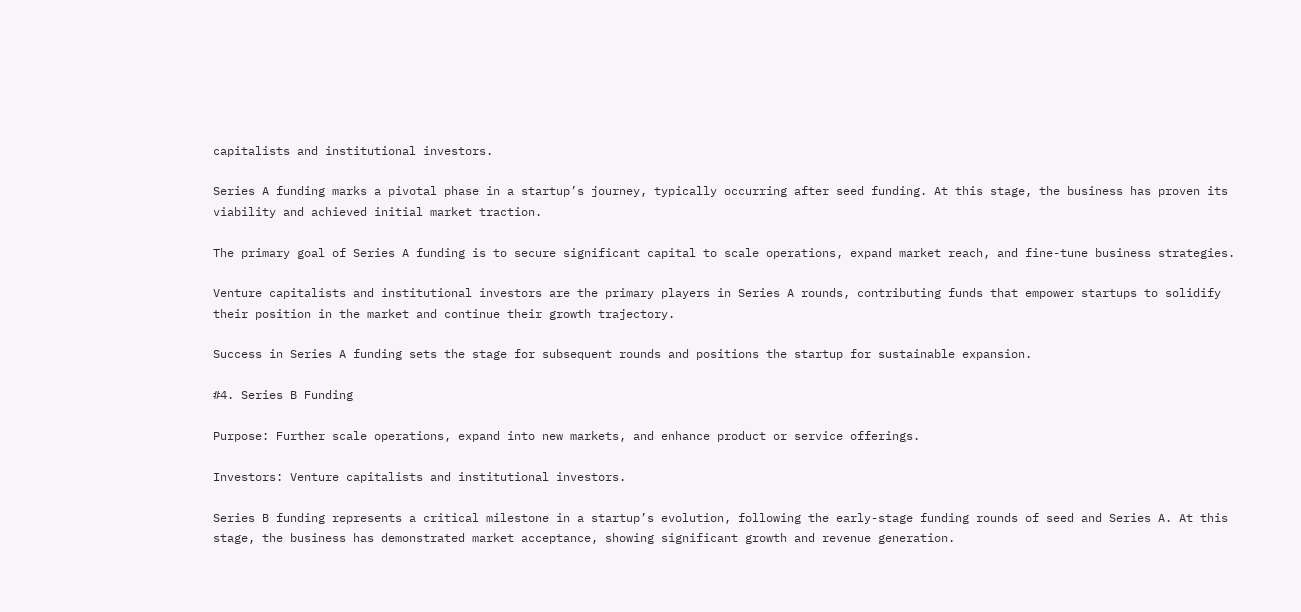capitalists and institutional investors.

Series A funding marks a pivotal phase in a startup’s journey, typically occurring after seed funding. At this stage, the business has proven its viability and achieved initial market traction.

The primary goal of Series A funding is to secure significant capital to scale operations, expand market reach, and fine-tune business strategies.

Venture capitalists and institutional investors are the primary players in Series A rounds, contributing funds that empower startups to solidify their position in the market and continue their growth trajectory.

Success in Series A funding sets the stage for subsequent rounds and positions the startup for sustainable expansion.

#4. Series B Funding

Purpose: Further scale operations, expand into new markets, and enhance product or service offerings.

Investors: Venture capitalists and institutional investors.

Series B funding represents a critical milestone in a startup’s evolution, following the early-stage funding rounds of seed and Series A. At this stage, the business has demonstrated market acceptance, showing significant growth and revenue generation.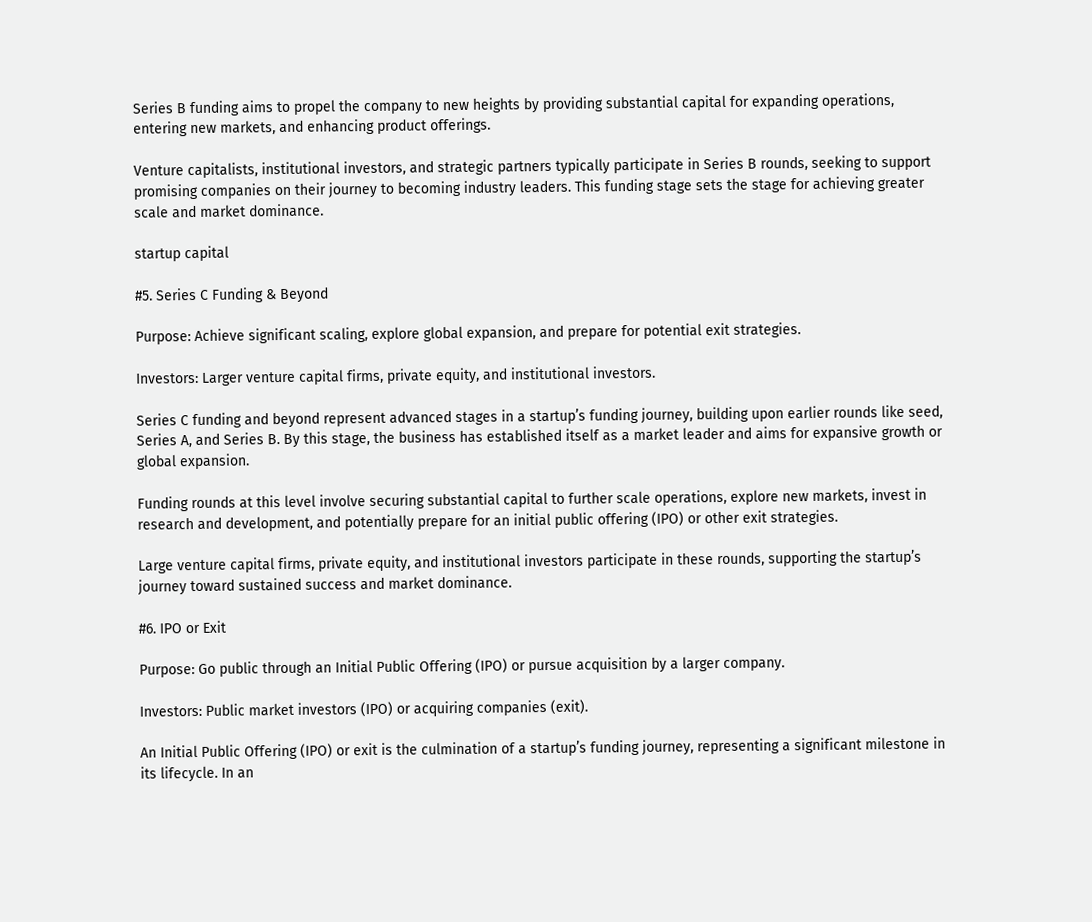Series B funding aims to propel the company to new heights by providing substantial capital for expanding operations, entering new markets, and enhancing product offerings.

Venture capitalists, institutional investors, and strategic partners typically participate in Series B rounds, seeking to support promising companies on their journey to becoming industry leaders. This funding stage sets the stage for achieving greater scale and market dominance.

startup capital

#5. Series C Funding & Beyond

Purpose: Achieve significant scaling, explore global expansion, and prepare for potential exit strategies.

Investors: Larger venture capital firms, private equity, and institutional investors.

Series C funding and beyond represent advanced stages in a startup’s funding journey, building upon earlier rounds like seed, Series A, and Series B. By this stage, the business has established itself as a market leader and aims for expansive growth or global expansion.

Funding rounds at this level involve securing substantial capital to further scale operations, explore new markets, invest in research and development, and potentially prepare for an initial public offering (IPO) or other exit strategies.

Large venture capital firms, private equity, and institutional investors participate in these rounds, supporting the startup’s journey toward sustained success and market dominance.

#6. IPO or Exit

Purpose: Go public through an Initial Public Offering (IPO) or pursue acquisition by a larger company.

Investors: Public market investors (IPO) or acquiring companies (exit).

An Initial Public Offering (IPO) or exit is the culmination of a startup’s funding journey, representing a significant milestone in its lifecycle. In an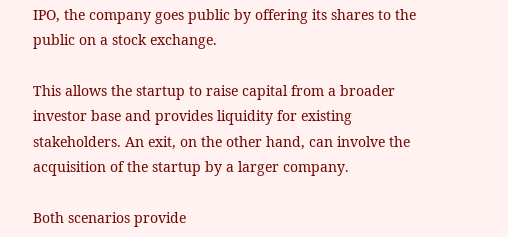IPO, the company goes public by offering its shares to the public on a stock exchange.

This allows the startup to raise capital from a broader investor base and provides liquidity for existing stakeholders. An exit, on the other hand, can involve the acquisition of the startup by a larger company.

Both scenarios provide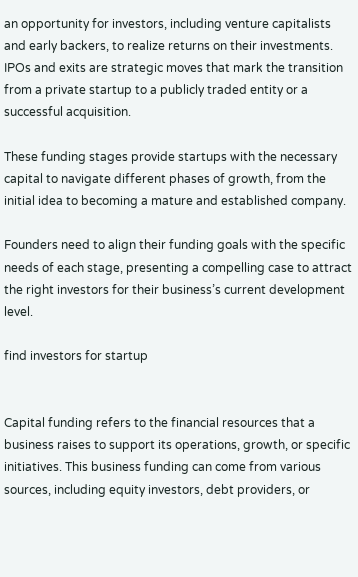an opportunity for investors, including venture capitalists and early backers, to realize returns on their investments. IPOs and exits are strategic moves that mark the transition from a private startup to a publicly traded entity or a successful acquisition.

These funding stages provide startups with the necessary capital to navigate different phases of growth, from the initial idea to becoming a mature and established company.

Founders need to align their funding goals with the specific needs of each stage, presenting a compelling case to attract the right investors for their business’s current development level.

find investors for startup


Capital funding refers to the financial resources that a business raises to support its operations, growth, or specific initiatives. This business funding can come from various sources, including equity investors, debt providers, or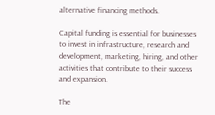alternative financing methods.

Capital funding is essential for businesses to invest in infrastructure, research and development, marketing, hiring, and other activities that contribute to their success and expansion.

The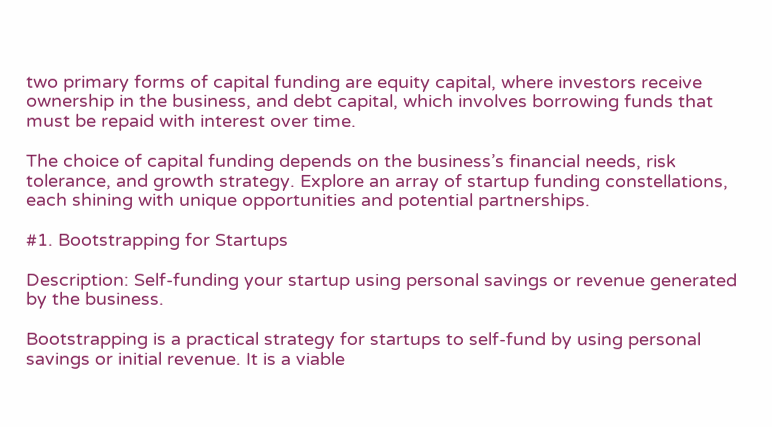two primary forms of capital funding are equity capital, where investors receive ownership in the business, and debt capital, which involves borrowing funds that must be repaid with interest over time.

The choice of capital funding depends on the business’s financial needs, risk tolerance, and growth strategy. Explore an array of startup funding constellations, each shining with unique opportunities and potential partnerships.

#1. Bootstrapping for Startups

Description: Self-funding your startup using personal savings or revenue generated by the business.

Bootstrapping is a practical strategy for startups to self-fund by using personal savings or initial revenue. It is a viable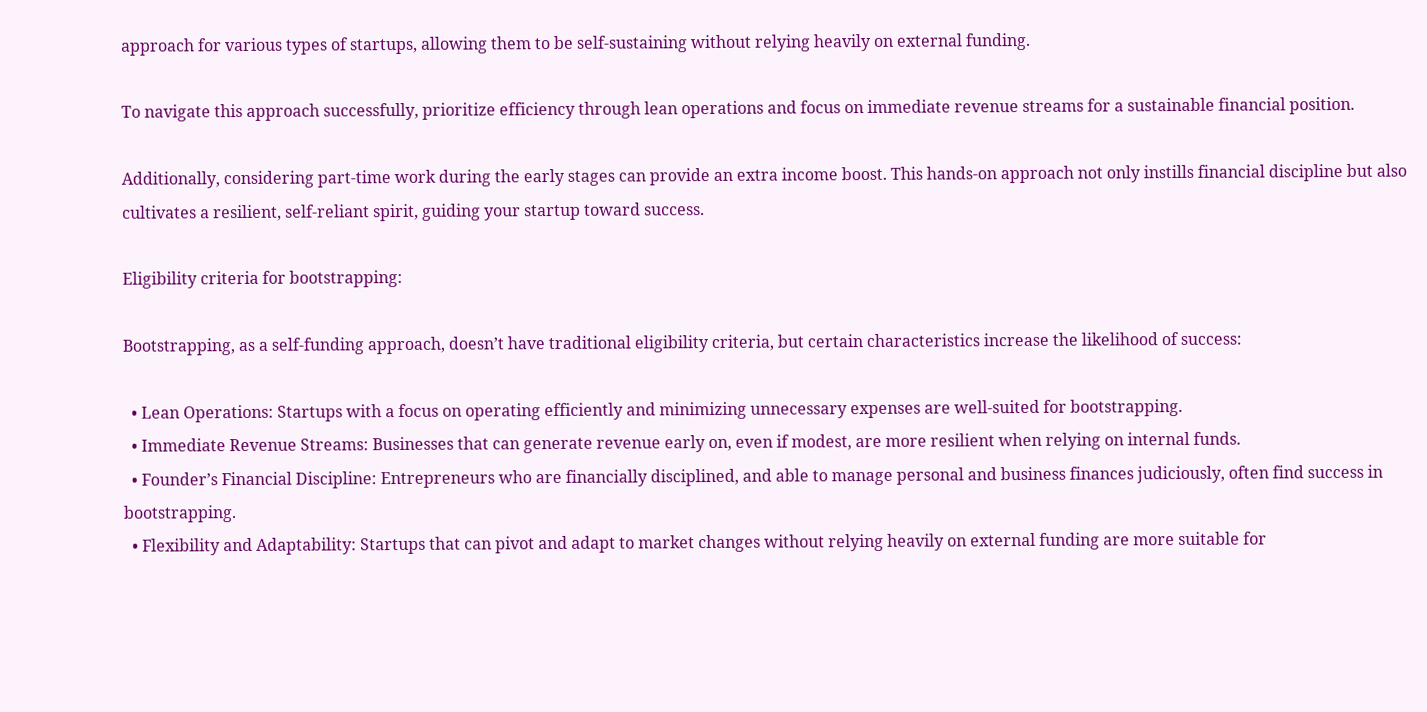approach for various types of startups, allowing them to be self-sustaining without relying heavily on external funding.

To navigate this approach successfully, prioritize efficiency through lean operations and focus on immediate revenue streams for a sustainable financial position.

Additionally, considering part-time work during the early stages can provide an extra income boost. This hands-on approach not only instills financial discipline but also cultivates a resilient, self-reliant spirit, guiding your startup toward success.

Eligibility criteria for bootstrapping:

Bootstrapping, as a self-funding approach, doesn’t have traditional eligibility criteria, but certain characteristics increase the likelihood of success:

  • Lean Operations: Startups with a focus on operating efficiently and minimizing unnecessary expenses are well-suited for bootstrapping.
  • Immediate Revenue Streams: Businesses that can generate revenue early on, even if modest, are more resilient when relying on internal funds.
  • Founder’s Financial Discipline: Entrepreneurs who are financially disciplined, and able to manage personal and business finances judiciously, often find success in bootstrapping.
  • Flexibility and Adaptability: Startups that can pivot and adapt to market changes without relying heavily on external funding are more suitable for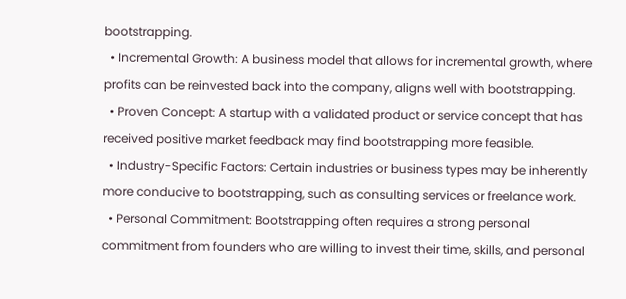bootstrapping.
  • Incremental Growth: A business model that allows for incremental growth, where profits can be reinvested back into the company, aligns well with bootstrapping.
  • Proven Concept: A startup with a validated product or service concept that has received positive market feedback may find bootstrapping more feasible.
  • Industry-Specific Factors: Certain industries or business types may be inherently more conducive to bootstrapping, such as consulting services or freelance work.
  • Personal Commitment: Bootstrapping often requires a strong personal commitment from founders who are willing to invest their time, skills, and personal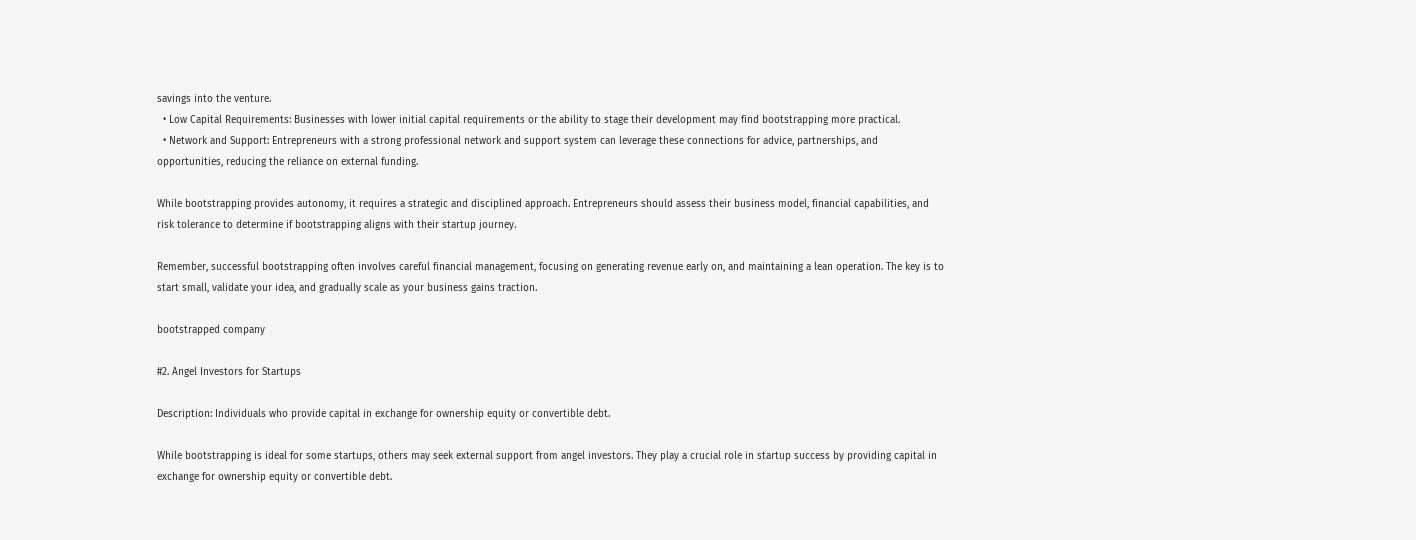savings into the venture.
  • Low Capital Requirements: Businesses with lower initial capital requirements or the ability to stage their development may find bootstrapping more practical.
  • Network and Support: Entrepreneurs with a strong professional network and support system can leverage these connections for advice, partnerships, and opportunities, reducing the reliance on external funding.

While bootstrapping provides autonomy, it requires a strategic and disciplined approach. Entrepreneurs should assess their business model, financial capabilities, and risk tolerance to determine if bootstrapping aligns with their startup journey.

Remember, successful bootstrapping often involves careful financial management, focusing on generating revenue early on, and maintaining a lean operation. The key is to start small, validate your idea, and gradually scale as your business gains traction.

bootstrapped company

#2. Angel Investors for Startups

Description: Individuals who provide capital in exchange for ownership equity or convertible debt.

While bootstrapping is ideal for some startups, others may seek external support from angel investors. They play a crucial role in startup success by providing capital in exchange for ownership equity or convertible debt.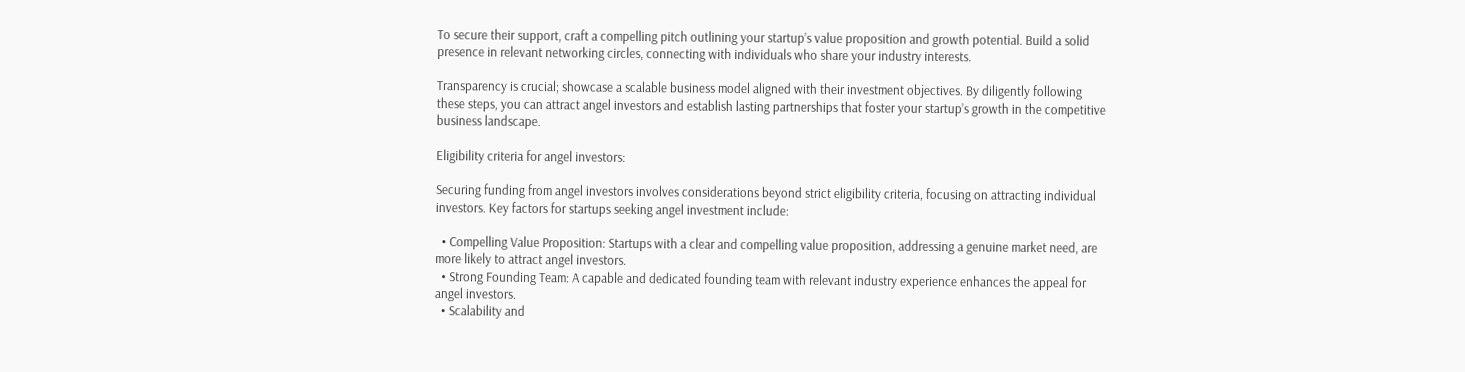To secure their support, craft a compelling pitch outlining your startup’s value proposition and growth potential. Build a solid presence in relevant networking circles, connecting with individuals who share your industry interests.

Transparency is crucial; showcase a scalable business model aligned with their investment objectives. By diligently following these steps, you can attract angel investors and establish lasting partnerships that foster your startup’s growth in the competitive business landscape.

Eligibility criteria for angel investors:

Securing funding from angel investors involves considerations beyond strict eligibility criteria, focusing on attracting individual investors. Key factors for startups seeking angel investment include:

  • Compelling Value Proposition: Startups with a clear and compelling value proposition, addressing a genuine market need, are more likely to attract angel investors.
  • Strong Founding Team: A capable and dedicated founding team with relevant industry experience enhances the appeal for angel investors.
  • Scalability and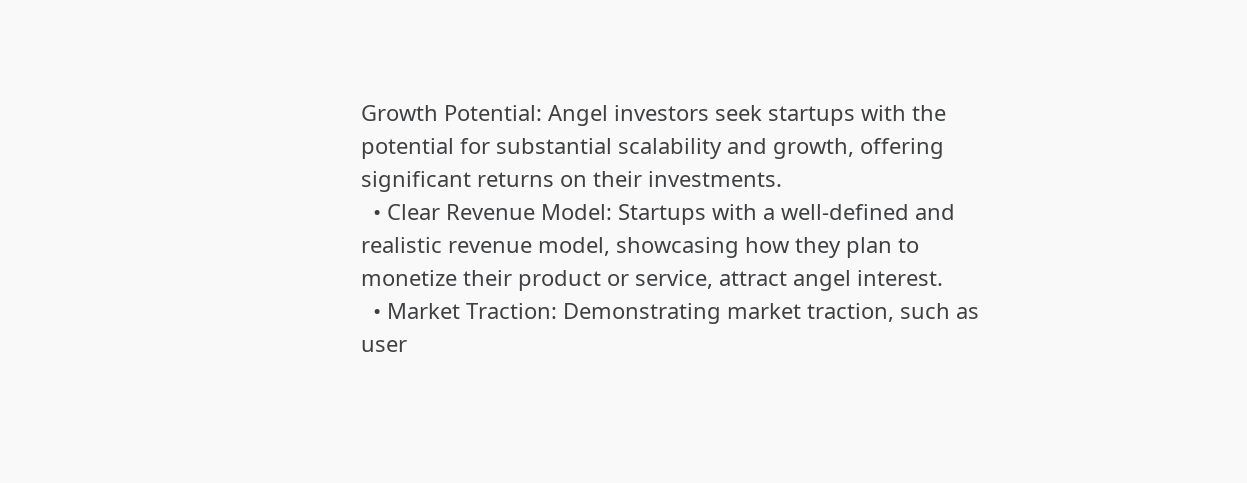Growth Potential: Angel investors seek startups with the potential for substantial scalability and growth, offering significant returns on their investments.
  • Clear Revenue Model: Startups with a well-defined and realistic revenue model, showcasing how they plan to monetize their product or service, attract angel interest.
  • Market Traction: Demonstrating market traction, such as user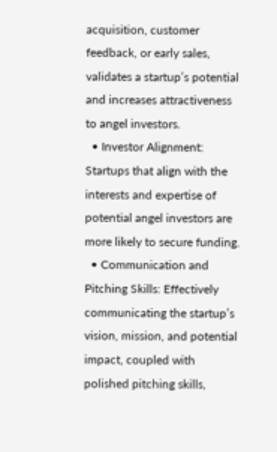acquisition, customer feedback, or early sales, validates a startup’s potential and increases attractiveness to angel investors.
  • Investor Alignment: Startups that align with the interests and expertise of potential angel investors are more likely to secure funding.
  • Communication and Pitching Skills: Effectively communicating the startup’s vision, mission, and potential impact, coupled with polished pitching skills,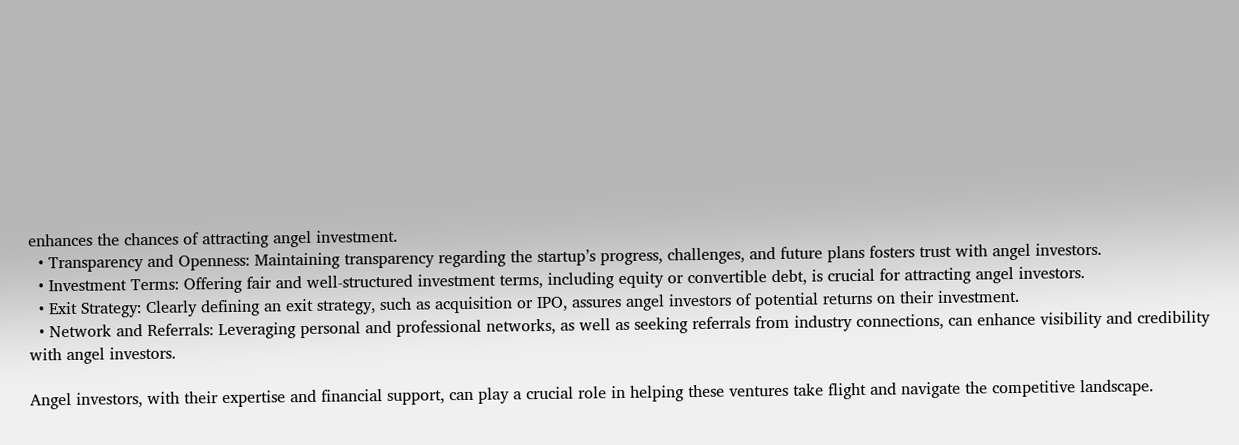enhances the chances of attracting angel investment.
  • Transparency and Openness: Maintaining transparency regarding the startup’s progress, challenges, and future plans fosters trust with angel investors.
  • Investment Terms: Offering fair and well-structured investment terms, including equity or convertible debt, is crucial for attracting angel investors.
  • Exit Strategy: Clearly defining an exit strategy, such as acquisition or IPO, assures angel investors of potential returns on their investment.
  • Network and Referrals: Leveraging personal and professional networks, as well as seeking referrals from industry connections, can enhance visibility and credibility with angel investors.

Angel investors, with their expertise and financial support, can play a crucial role in helping these ventures take flight and navigate the competitive landscape.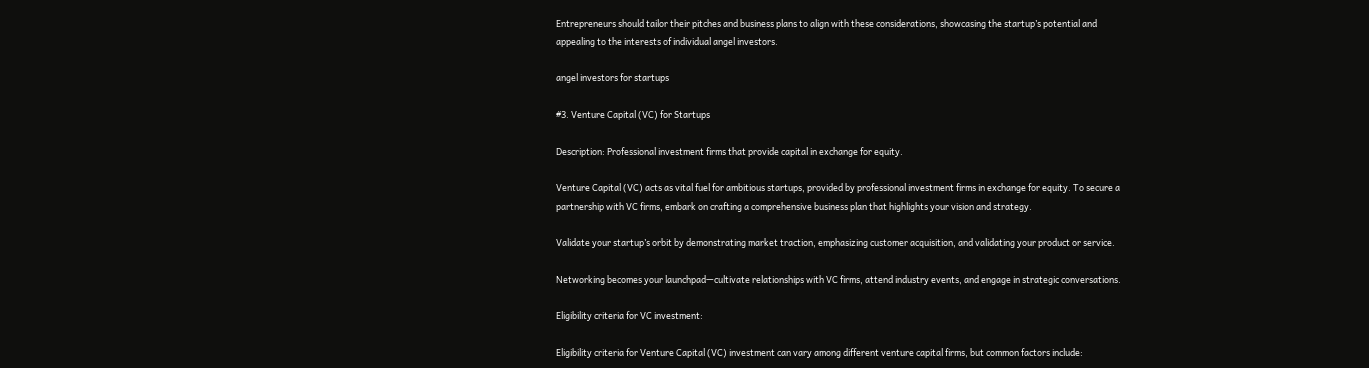Entrepreneurs should tailor their pitches and business plans to align with these considerations, showcasing the startup’s potential and appealing to the interests of individual angel investors.

angel investors for startups

#3. Venture Capital (VC) for Startups

Description: Professional investment firms that provide capital in exchange for equity.

Venture Capital (VC) acts as vital fuel for ambitious startups, provided by professional investment firms in exchange for equity. To secure a partnership with VC firms, embark on crafting a comprehensive business plan that highlights your vision and strategy.

Validate your startup’s orbit by demonstrating market traction, emphasizing customer acquisition, and validating your product or service.

Networking becomes your launchpad—cultivate relationships with VC firms, attend industry events, and engage in strategic conversations.

Eligibility criteria for VC investment:

Eligibility criteria for Venture Capital (VC) investment can vary among different venture capital firms, but common factors include: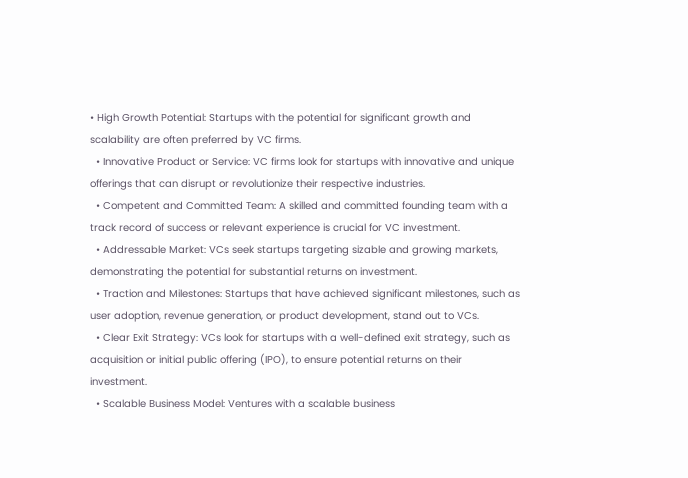• High Growth Potential: Startups with the potential for significant growth and scalability are often preferred by VC firms.
  • Innovative Product or Service: VC firms look for startups with innovative and unique offerings that can disrupt or revolutionize their respective industries.
  • Competent and Committed Team: A skilled and committed founding team with a track record of success or relevant experience is crucial for VC investment.
  • Addressable Market: VCs seek startups targeting sizable and growing markets, demonstrating the potential for substantial returns on investment.
  • Traction and Milestones: Startups that have achieved significant milestones, such as user adoption, revenue generation, or product development, stand out to VCs.
  • Clear Exit Strategy: VCs look for startups with a well-defined exit strategy, such as acquisition or initial public offering (IPO), to ensure potential returns on their investment.
  • Scalable Business Model: Ventures with a scalable business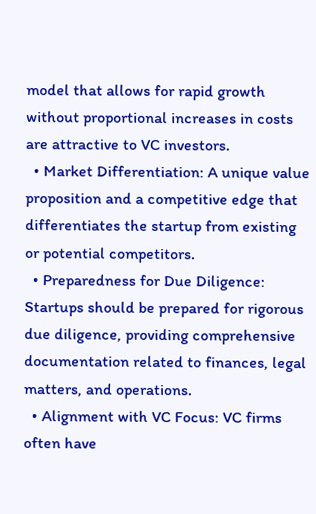model that allows for rapid growth without proportional increases in costs are attractive to VC investors.
  • Market Differentiation: A unique value proposition and a competitive edge that differentiates the startup from existing or potential competitors.
  • Preparedness for Due Diligence: Startups should be prepared for rigorous due diligence, providing comprehensive documentation related to finances, legal matters, and operations.
  • Alignment with VC Focus: VC firms often have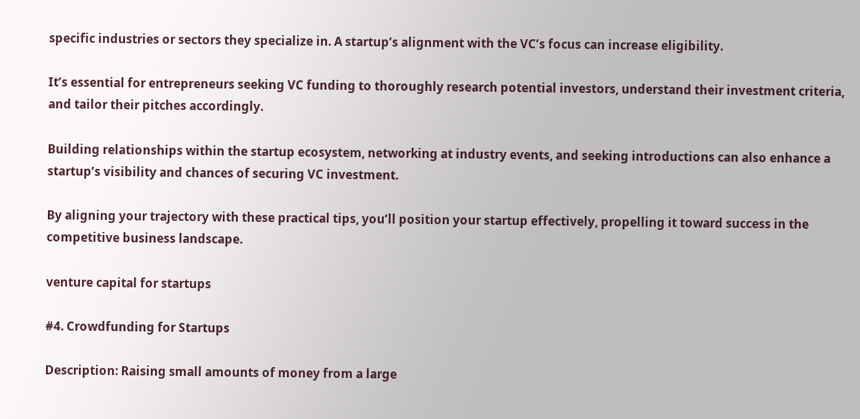specific industries or sectors they specialize in. A startup’s alignment with the VC’s focus can increase eligibility.

It’s essential for entrepreneurs seeking VC funding to thoroughly research potential investors, understand their investment criteria, and tailor their pitches accordingly.

Building relationships within the startup ecosystem, networking at industry events, and seeking introductions can also enhance a startup’s visibility and chances of securing VC investment.

By aligning your trajectory with these practical tips, you’ll position your startup effectively, propelling it toward success in the competitive business landscape.

venture capital for startups

#4. Crowdfunding for Startups

Description: Raising small amounts of money from a large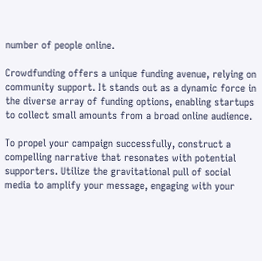number of people online.

Crowdfunding offers a unique funding avenue, relying on community support. It stands out as a dynamic force in the diverse array of funding options, enabling startups to collect small amounts from a broad online audience.

To propel your campaign successfully, construct a compelling narrative that resonates with potential supporters. Utilize the gravitational pull of social media to amplify your message, engaging with your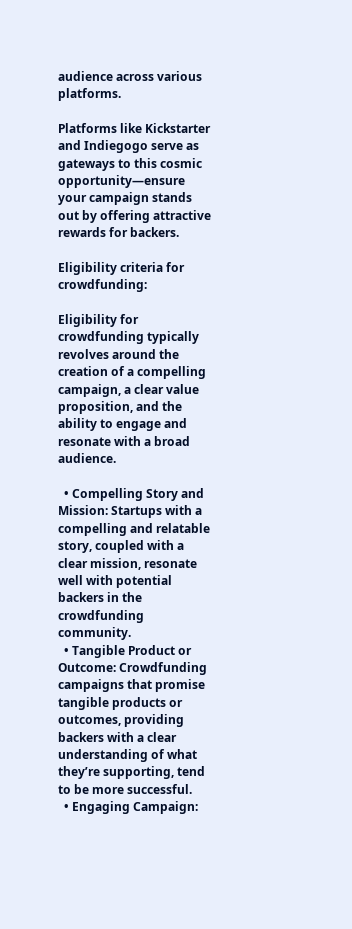audience across various platforms.

Platforms like Kickstarter and Indiegogo serve as gateways to this cosmic opportunity—ensure your campaign stands out by offering attractive rewards for backers.

Eligibility criteria for crowdfunding:

Eligibility for crowdfunding typically revolves around the creation of a compelling campaign, a clear value proposition, and the ability to engage and resonate with a broad audience.

  • Compelling Story and Mission: Startups with a compelling and relatable story, coupled with a clear mission, resonate well with potential backers in the crowdfunding community.
  • Tangible Product or Outcome: Crowdfunding campaigns that promise tangible products or outcomes, providing backers with a clear understanding of what they’re supporting, tend to be more successful.
  • Engaging Campaign: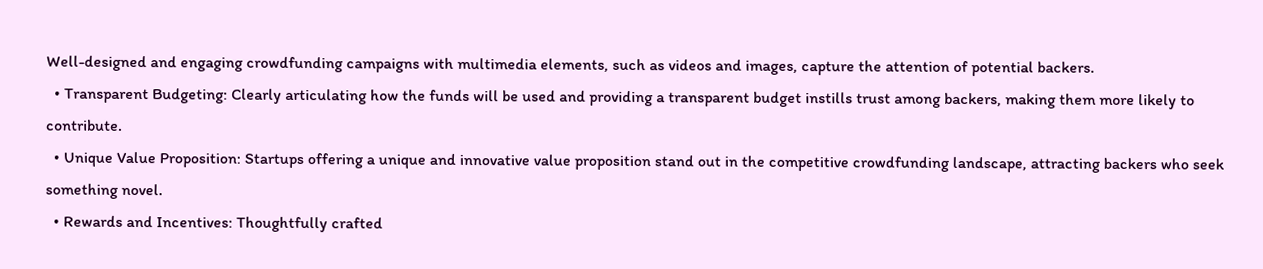Well-designed and engaging crowdfunding campaigns with multimedia elements, such as videos and images, capture the attention of potential backers.
  • Transparent Budgeting: Clearly articulating how the funds will be used and providing a transparent budget instills trust among backers, making them more likely to contribute.
  • Unique Value Proposition: Startups offering a unique and innovative value proposition stand out in the competitive crowdfunding landscape, attracting backers who seek something novel.
  • Rewards and Incentives: Thoughtfully crafted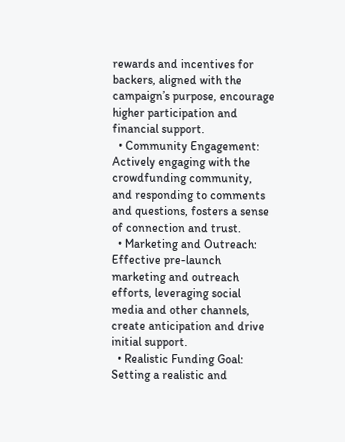rewards and incentives for backers, aligned with the campaign’s purpose, encourage higher participation and financial support.
  • Community Engagement: Actively engaging with the crowdfunding community, and responding to comments and questions, fosters a sense of connection and trust.
  • Marketing and Outreach: Effective pre-launch marketing and outreach efforts, leveraging social media and other channels, create anticipation and drive initial support.
  • Realistic Funding Goal: Setting a realistic and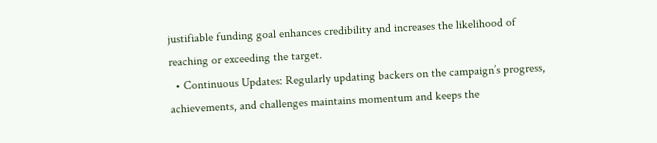justifiable funding goal enhances credibility and increases the likelihood of reaching or exceeding the target.
  • Continuous Updates: Regularly updating backers on the campaign’s progress, achievements, and challenges maintains momentum and keeps the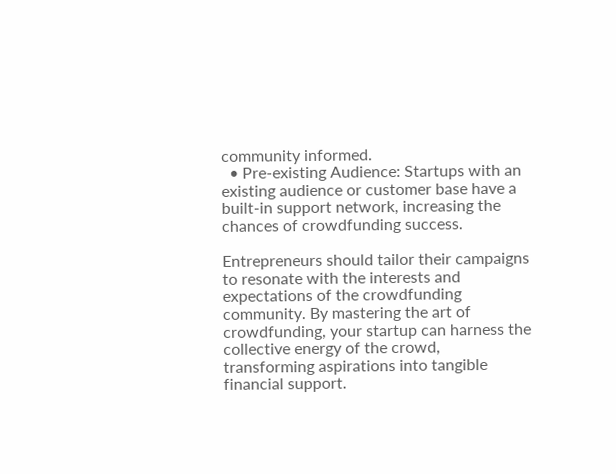community informed.
  • Pre-existing Audience: Startups with an existing audience or customer base have a built-in support network, increasing the chances of crowdfunding success.

Entrepreneurs should tailor their campaigns to resonate with the interests and expectations of the crowdfunding community. By mastering the art of crowdfunding, your startup can harness the collective energy of the crowd, transforming aspirations into tangible financial support.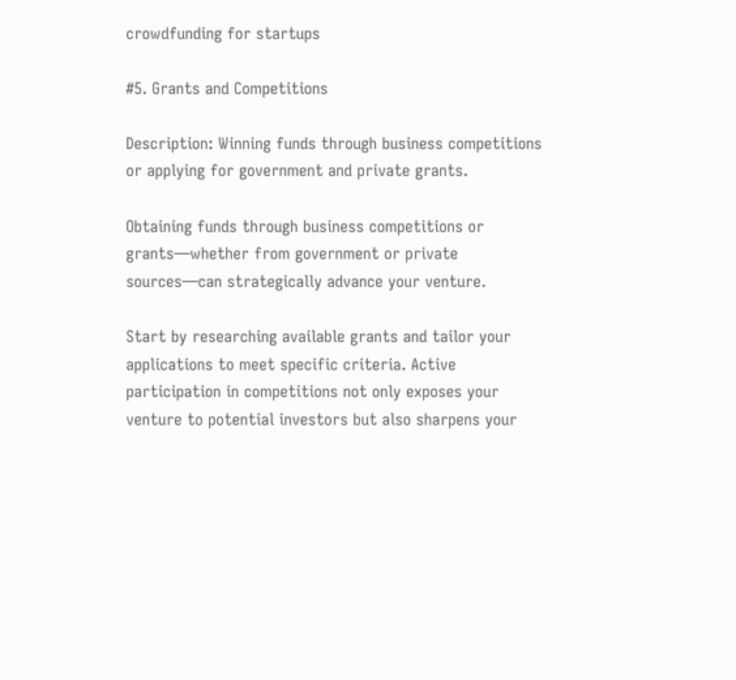crowdfunding for startups

#5. Grants and Competitions

Description: Winning funds through business competitions or applying for government and private grants.

Obtaining funds through business competitions or grants—whether from government or private sources—can strategically advance your venture.

Start by researching available grants and tailor your applications to meet specific criteria. Active participation in competitions not only exposes your venture to potential investors but also sharpens your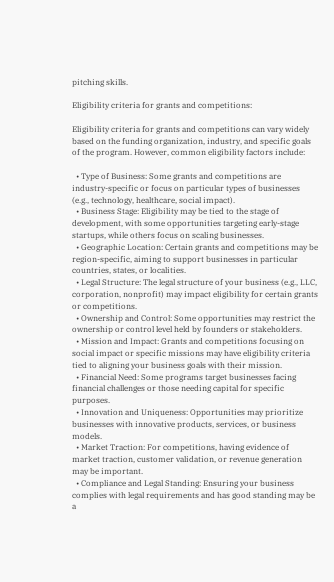pitching skills.

Eligibility criteria for grants and competitions:

Eligibility criteria for grants and competitions can vary widely based on the funding organization, industry, and specific goals of the program. However, common eligibility factors include:

  • Type of Business: Some grants and competitions are industry-specific or focus on particular types of businesses (e.g., technology, healthcare, social impact).
  • Business Stage: Eligibility may be tied to the stage of development, with some opportunities targeting early-stage startups, while others focus on scaling businesses.
  • Geographic Location: Certain grants and competitions may be region-specific, aiming to support businesses in particular countries, states, or localities.
  • Legal Structure: The legal structure of your business (e.g., LLC, corporation, nonprofit) may impact eligibility for certain grants or competitions.
  • Ownership and Control: Some opportunities may restrict the ownership or control level held by founders or stakeholders.
  • Mission and Impact: Grants and competitions focusing on social impact or specific missions may have eligibility criteria tied to aligning your business goals with their mission.
  • Financial Need: Some programs target businesses facing financial challenges or those needing capital for specific purposes.
  • Innovation and Uniqueness: Opportunities may prioritize businesses with innovative products, services, or business models.
  • Market Traction: For competitions, having evidence of market traction, customer validation, or revenue generation may be important.
  • Compliance and Legal Standing: Ensuring your business complies with legal requirements and has good standing may be a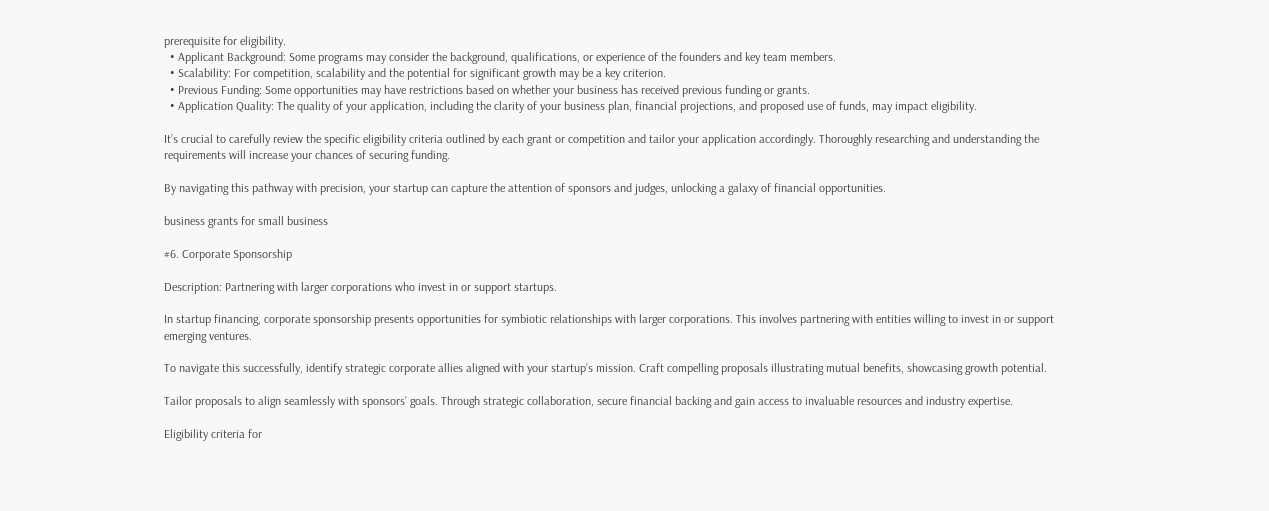prerequisite for eligibility.
  • Applicant Background: Some programs may consider the background, qualifications, or experience of the founders and key team members.
  • Scalability: For competition, scalability and the potential for significant growth may be a key criterion.
  • Previous Funding: Some opportunities may have restrictions based on whether your business has received previous funding or grants.
  • Application Quality: The quality of your application, including the clarity of your business plan, financial projections, and proposed use of funds, may impact eligibility.

It’s crucial to carefully review the specific eligibility criteria outlined by each grant or competition and tailor your application accordingly. Thoroughly researching and understanding the requirements will increase your chances of securing funding.

By navigating this pathway with precision, your startup can capture the attention of sponsors and judges, unlocking a galaxy of financial opportunities.

business grants for small business

#6. Corporate Sponsorship

Description: Partnering with larger corporations who invest in or support startups.

In startup financing, corporate sponsorship presents opportunities for symbiotic relationships with larger corporations. This involves partnering with entities willing to invest in or support emerging ventures.

To navigate this successfully, identify strategic corporate allies aligned with your startup’s mission. Craft compelling proposals illustrating mutual benefits, showcasing growth potential.

Tailor proposals to align seamlessly with sponsors’ goals. Through strategic collaboration, secure financial backing and gain access to invaluable resources and industry expertise.

Eligibility criteria for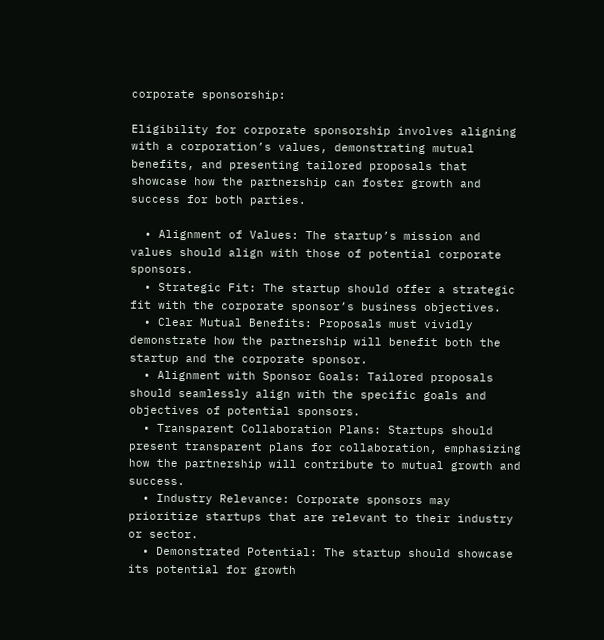corporate sponsorship:

Eligibility for corporate sponsorship involves aligning with a corporation’s values, demonstrating mutual benefits, and presenting tailored proposals that showcase how the partnership can foster growth and success for both parties.

  • Alignment of Values: The startup’s mission and values should align with those of potential corporate sponsors.
  • Strategic Fit: The startup should offer a strategic fit with the corporate sponsor’s business objectives.
  • Clear Mutual Benefits: Proposals must vividly demonstrate how the partnership will benefit both the startup and the corporate sponsor.
  • Alignment with Sponsor Goals: Tailored proposals should seamlessly align with the specific goals and objectives of potential sponsors.
  • Transparent Collaboration Plans: Startups should present transparent plans for collaboration, emphasizing how the partnership will contribute to mutual growth and success.
  • Industry Relevance: Corporate sponsors may prioritize startups that are relevant to their industry or sector.
  • Demonstrated Potential: The startup should showcase its potential for growth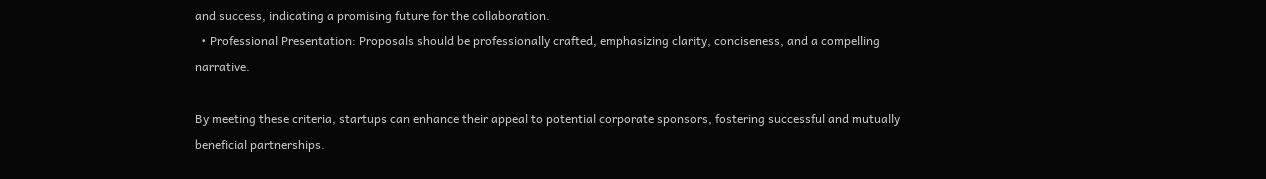and success, indicating a promising future for the collaboration.
  • Professional Presentation: Proposals should be professionally crafted, emphasizing clarity, conciseness, and a compelling narrative.

By meeting these criteria, startups can enhance their appeal to potential corporate sponsors, fostering successful and mutually beneficial partnerships.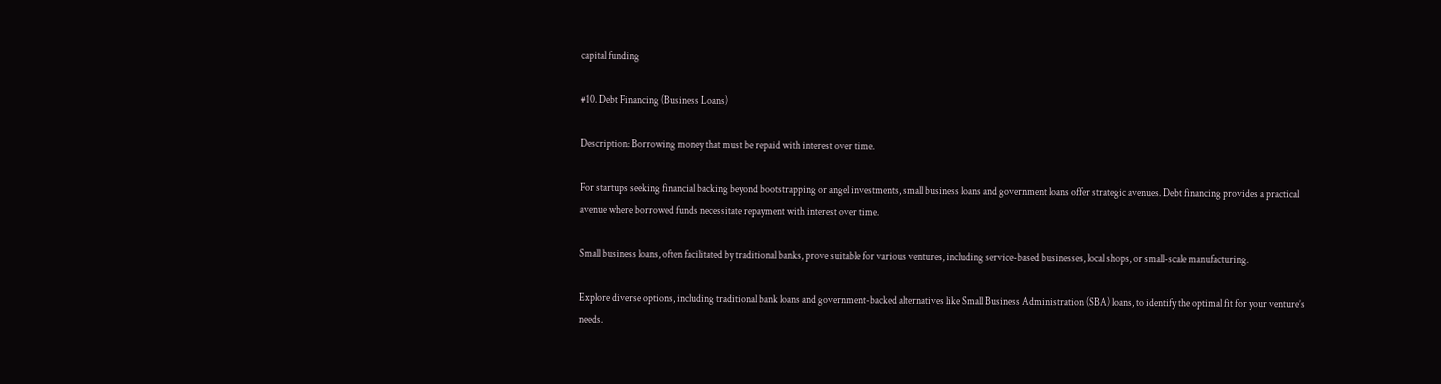capital funding

#10. Debt Financing (Business Loans)

Description: Borrowing money that must be repaid with interest over time.

For startups seeking financial backing beyond bootstrapping or angel investments, small business loans and government loans offer strategic avenues. Debt financing provides a practical avenue where borrowed funds necessitate repayment with interest over time.

Small business loans, often facilitated by traditional banks, prove suitable for various ventures, including service-based businesses, local shops, or small-scale manufacturing.

Explore diverse options, including traditional bank loans and government-backed alternatives like Small Business Administration (SBA) loans, to identify the optimal fit for your venture’s needs.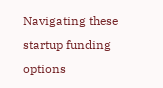Navigating these startup funding options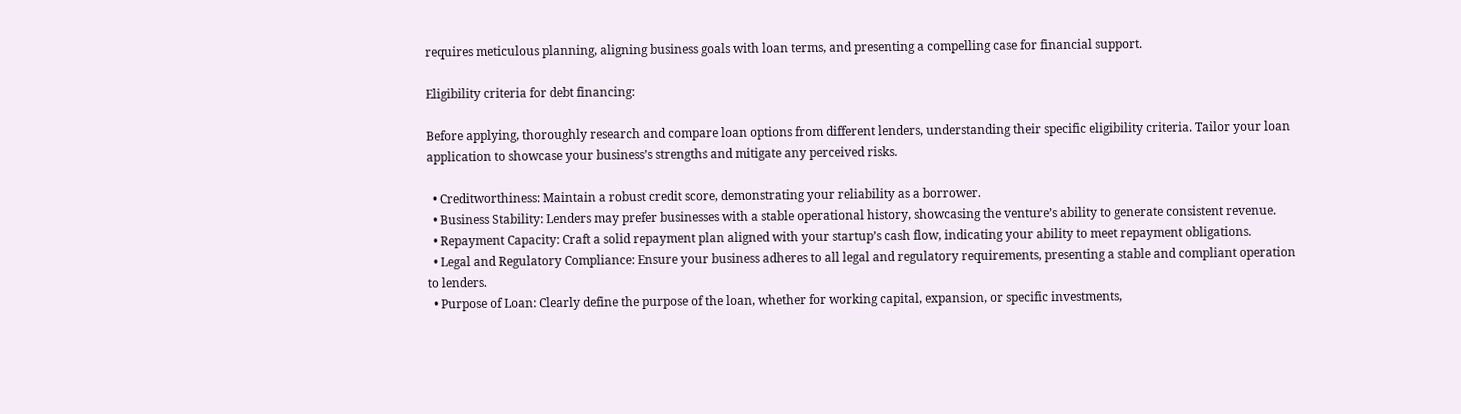requires meticulous planning, aligning business goals with loan terms, and presenting a compelling case for financial support.

Eligibility criteria for debt financing:

Before applying, thoroughly research and compare loan options from different lenders, understanding their specific eligibility criteria. Tailor your loan application to showcase your business’s strengths and mitigate any perceived risks.

  • Creditworthiness: Maintain a robust credit score, demonstrating your reliability as a borrower.
  • Business Stability: Lenders may prefer businesses with a stable operational history, showcasing the venture’s ability to generate consistent revenue.
  • Repayment Capacity: Craft a solid repayment plan aligned with your startup’s cash flow, indicating your ability to meet repayment obligations.
  • Legal and Regulatory Compliance: Ensure your business adheres to all legal and regulatory requirements, presenting a stable and compliant operation to lenders.
  • Purpose of Loan: Clearly define the purpose of the loan, whether for working capital, expansion, or specific investments,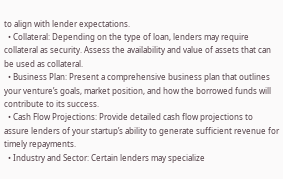to align with lender expectations.
  • Collateral: Depending on the type of loan, lenders may require collateral as security. Assess the availability and value of assets that can be used as collateral.
  • Business Plan: Present a comprehensive business plan that outlines your venture’s goals, market position, and how the borrowed funds will contribute to its success.
  • Cash Flow Projections: Provide detailed cash flow projections to assure lenders of your startup’s ability to generate sufficient revenue for timely repayments.
  • Industry and Sector: Certain lenders may specialize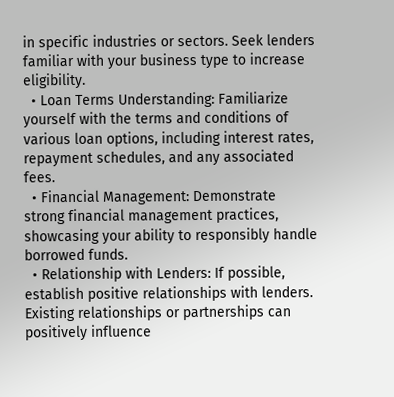in specific industries or sectors. Seek lenders familiar with your business type to increase eligibility.
  • Loan Terms Understanding: Familiarize yourself with the terms and conditions of various loan options, including interest rates, repayment schedules, and any associated fees.
  • Financial Management: Demonstrate strong financial management practices, showcasing your ability to responsibly handle borrowed funds.
  • Relationship with Lenders: If possible, establish positive relationships with lenders. Existing relationships or partnerships can positively influence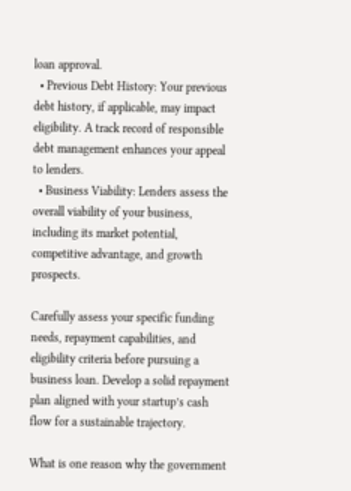loan approval.
  • Previous Debt History: Your previous debt history, if applicable, may impact eligibility. A track record of responsible debt management enhances your appeal to lenders.
  • Business Viability: Lenders assess the overall viability of your business, including its market potential, competitive advantage, and growth prospects.

Carefully assess your specific funding needs, repayment capabilities, and eligibility criteria before pursuing a business loan. Develop a solid repayment plan aligned with your startup’s cash flow for a sustainable trajectory.

What is one reason why the government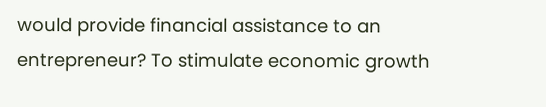would provide financial assistance to an entrepreneur? To stimulate economic growth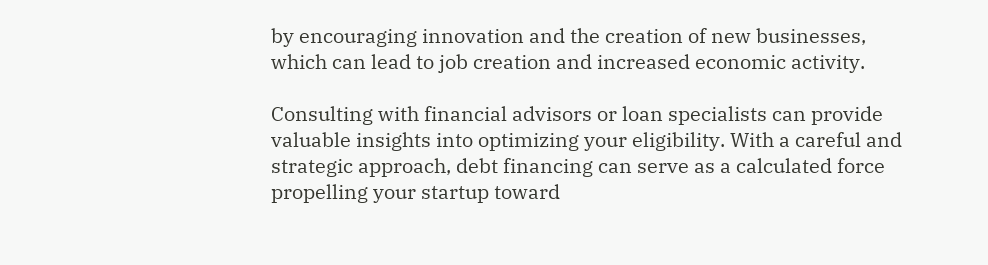by encouraging innovation and the creation of new businesses, which can lead to job creation and increased economic activity.

Consulting with financial advisors or loan specialists can provide valuable insights into optimizing your eligibility. With a careful and strategic approach, debt financing can serve as a calculated force propelling your startup toward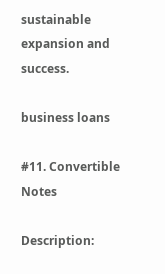sustainable expansion and success.

business loans

#11. Convertible Notes

Description: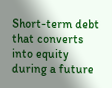Short-term debt that converts into equity during a future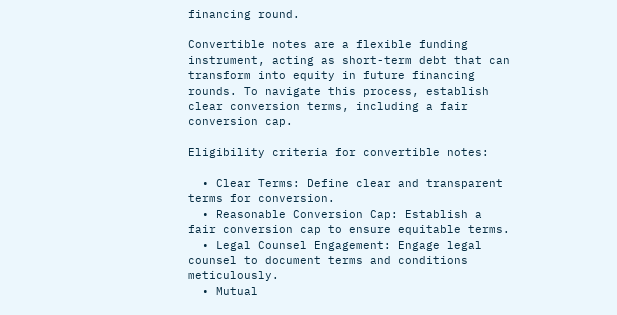financing round.

Convertible notes are a flexible funding instrument, acting as short-term debt that can transform into equity in future financing rounds. To navigate this process, establish clear conversion terms, including a fair conversion cap.

Eligibility criteria for convertible notes:

  • Clear Terms: Define clear and transparent terms for conversion.
  • Reasonable Conversion Cap: Establish a fair conversion cap to ensure equitable terms.
  • Legal Counsel Engagement: Engage legal counsel to document terms and conditions meticulously.
  • Mutual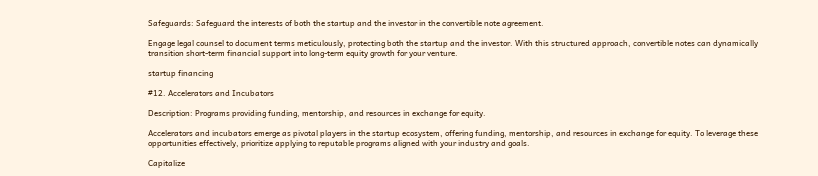Safeguards: Safeguard the interests of both the startup and the investor in the convertible note agreement.

Engage legal counsel to document terms meticulously, protecting both the startup and the investor. With this structured approach, convertible notes can dynamically transition short-term financial support into long-term equity growth for your venture.

startup financing

#12. Accelerators and Incubators

Description: Programs providing funding, mentorship, and resources in exchange for equity.

Accelerators and incubators emerge as pivotal players in the startup ecosystem, offering funding, mentorship, and resources in exchange for equity. To leverage these opportunities effectively, prioritize applying to reputable programs aligned with your industry and goals.

Capitalize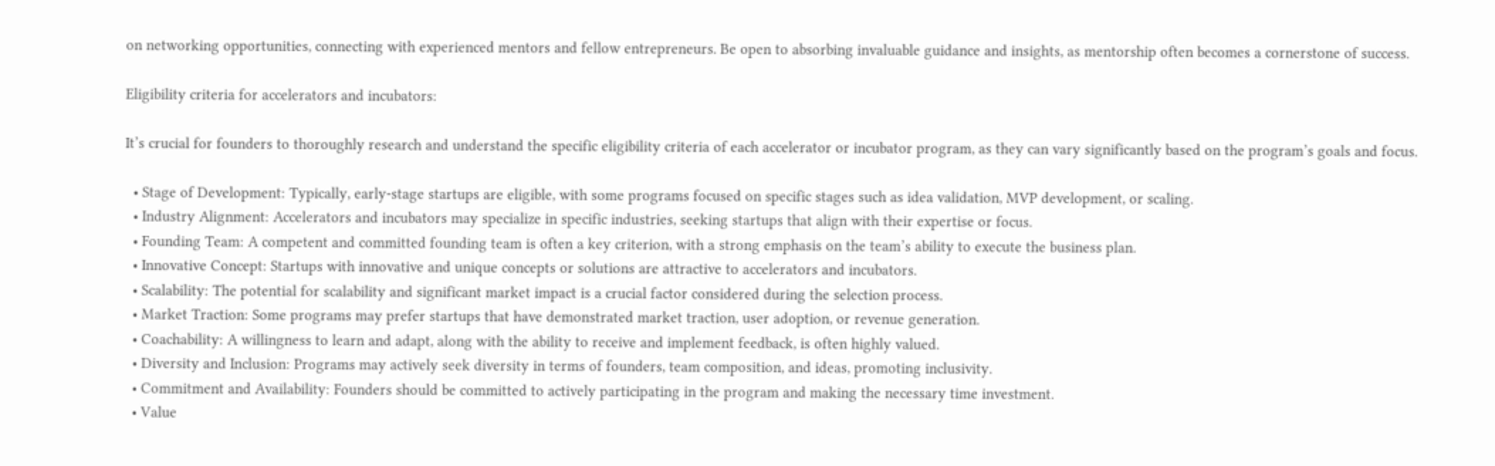on networking opportunities, connecting with experienced mentors and fellow entrepreneurs. Be open to absorbing invaluable guidance and insights, as mentorship often becomes a cornerstone of success.

Eligibility criteria for accelerators and incubators:

It’s crucial for founders to thoroughly research and understand the specific eligibility criteria of each accelerator or incubator program, as they can vary significantly based on the program’s goals and focus.

  • Stage of Development: Typically, early-stage startups are eligible, with some programs focused on specific stages such as idea validation, MVP development, or scaling.
  • Industry Alignment: Accelerators and incubators may specialize in specific industries, seeking startups that align with their expertise or focus.
  • Founding Team: A competent and committed founding team is often a key criterion, with a strong emphasis on the team’s ability to execute the business plan.
  • Innovative Concept: Startups with innovative and unique concepts or solutions are attractive to accelerators and incubators.
  • Scalability: The potential for scalability and significant market impact is a crucial factor considered during the selection process.
  • Market Traction: Some programs may prefer startups that have demonstrated market traction, user adoption, or revenue generation.
  • Coachability: A willingness to learn and adapt, along with the ability to receive and implement feedback, is often highly valued.
  • Diversity and Inclusion: Programs may actively seek diversity in terms of founders, team composition, and ideas, promoting inclusivity.
  • Commitment and Availability: Founders should be committed to actively participating in the program and making the necessary time investment.
  • Value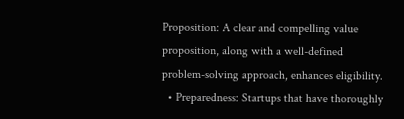Proposition: A clear and compelling value proposition, along with a well-defined problem-solving approach, enhances eligibility.
  • Preparedness: Startups that have thoroughly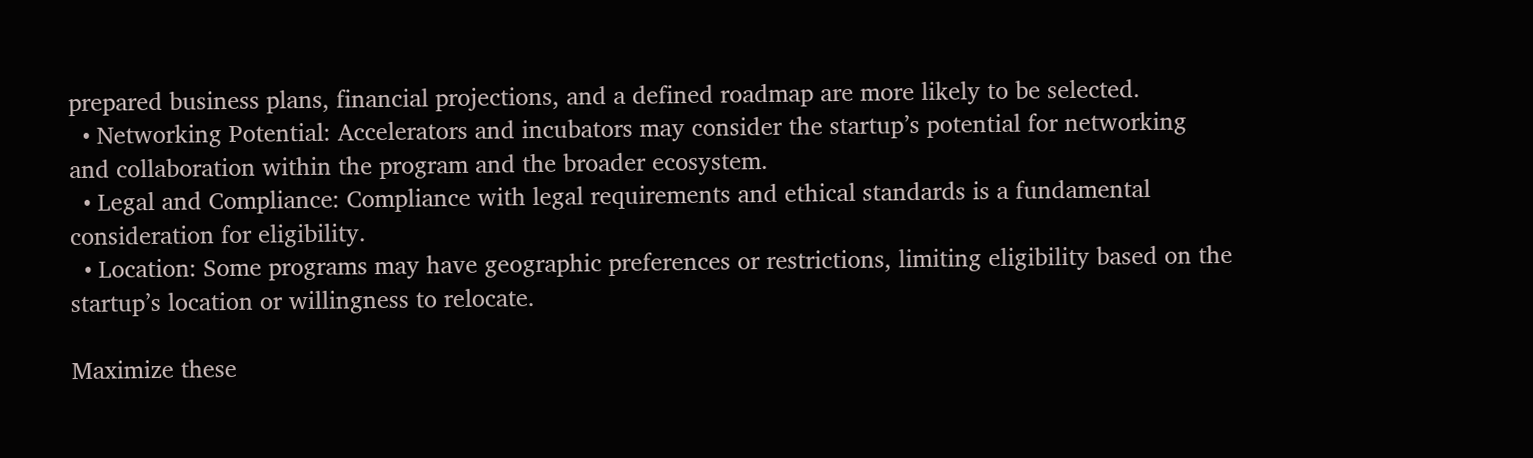prepared business plans, financial projections, and a defined roadmap are more likely to be selected.
  • Networking Potential: Accelerators and incubators may consider the startup’s potential for networking and collaboration within the program and the broader ecosystem.
  • Legal and Compliance: Compliance with legal requirements and ethical standards is a fundamental consideration for eligibility.
  • Location: Some programs may have geographic preferences or restrictions, limiting eligibility based on the startup’s location or willingness to relocate.

Maximize these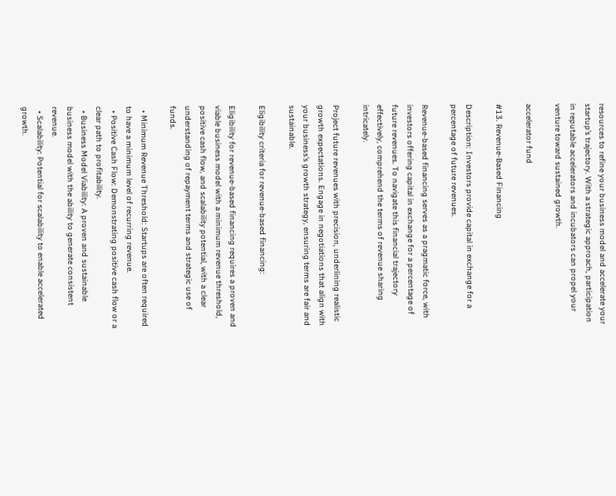resources to refine your business model and accelerate your startup’s trajectory. With a strategic approach, participation in reputable accelerators and incubators can propel your venture toward sustained growth.

accelerator fund

#13. Revenue-Based Financing

Description: Investors provide capital in exchange for a percentage of future revenues.

Revenue-based financing serves as a pragmatic force, with investors offering capital in exchange for a percentage of future revenues. To navigate this financial trajectory effectively, comprehend the terms of revenue sharing intricately.

Project future revenues with precision, underlining realistic growth expectations. Engage in negotiations that align with your business’s growth strategy, ensuring terms are fair and sustainable.

Eligibility criteria for revenue-based financing:

Eligibility for revenue-based financing requires a proven and viable business model with a minimum revenue threshold, positive cash flow, and scalability potential, with a clear understanding of repayment terms and strategic use of funds.

  • Minimum Revenue Threshold: Startups are often required to have a minimum level of recurring revenue.
  • Positive Cash Flow: Demonstrating positive cash flow or a clear path to profitability.
  • Business Model Viability: A proven and sustainable business model with the ability to generate consistent revenue.
  • Scalability: Potential for scalability to enable accelerated growth.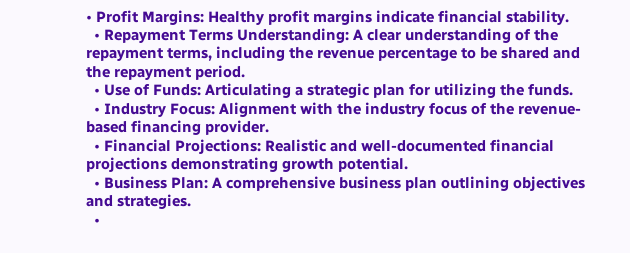• Profit Margins: Healthy profit margins indicate financial stability.
  • Repayment Terms Understanding: A clear understanding of the repayment terms, including the revenue percentage to be shared and the repayment period.
  • Use of Funds: Articulating a strategic plan for utilizing the funds.
  • Industry Focus: Alignment with the industry focus of the revenue-based financing provider.
  • Financial Projections: Realistic and well-documented financial projections demonstrating growth potential.
  • Business Plan: A comprehensive business plan outlining objectives and strategies.
  •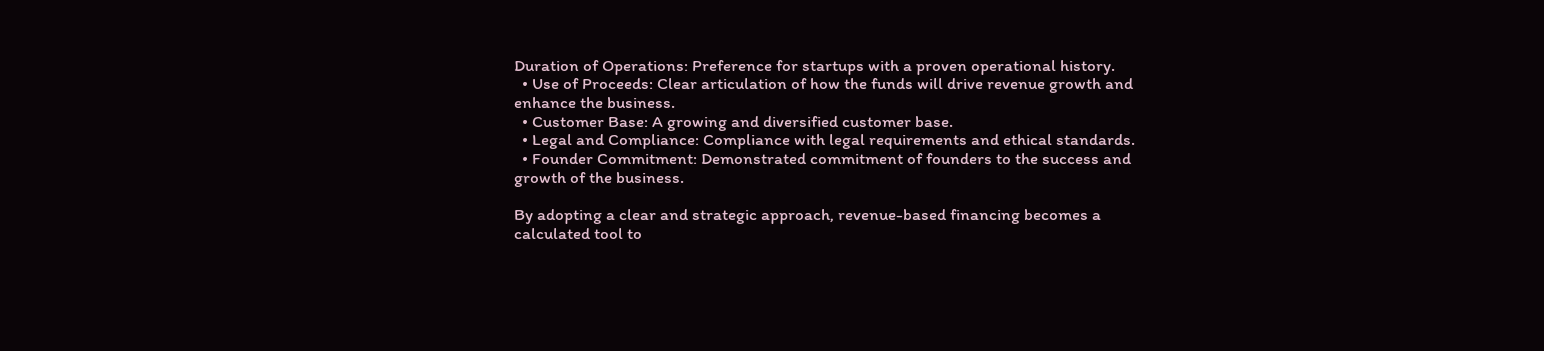Duration of Operations: Preference for startups with a proven operational history.
  • Use of Proceeds: Clear articulation of how the funds will drive revenue growth and enhance the business.
  • Customer Base: A growing and diversified customer base.
  • Legal and Compliance: Compliance with legal requirements and ethical standards.
  • Founder Commitment: Demonstrated commitment of founders to the success and growth of the business.

By adopting a clear and strategic approach, revenue-based financing becomes a calculated tool to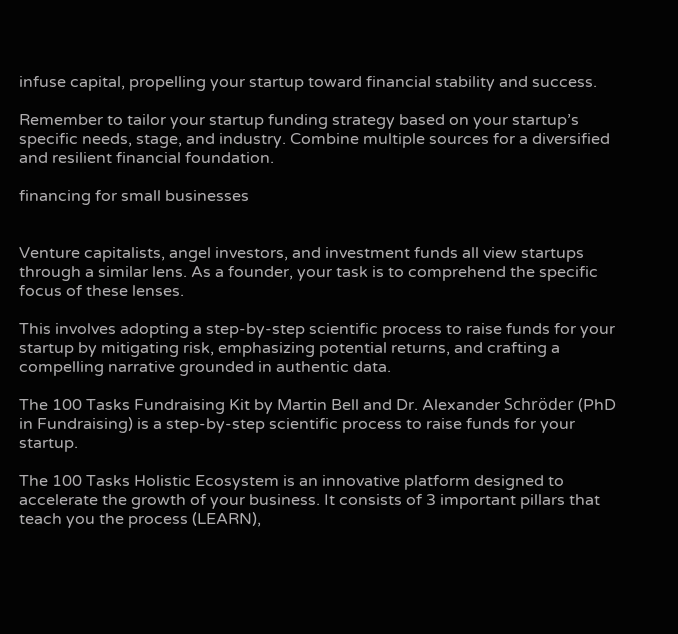infuse capital, propelling your startup toward financial stability and success.

Remember to tailor your startup funding strategy based on your startup’s specific needs, stage, and industry. Combine multiple sources for a diversified and resilient financial foundation.

financing for small businesses


Venture capitalists, angel investors, and investment funds all view startups through a similar lens. As a founder, your task is to comprehend the specific focus of these lenses.

This involves adopting a step-by-step scientific process to raise funds for your startup by mitigating risk, emphasizing potential returns, and crafting a compelling narrative grounded in authentic data.

The 100 Tasks Fundraising Kit by Martin Bell and Dr. Alexander Schröder (PhD in Fundraising) is a step-by-step scientific process to raise funds for your startup.

The 100 Tasks Holistic Ecosystem is an innovative platform designed to accelerate the growth of your business. It consists of 3 important pillars that teach you the process (LEARN),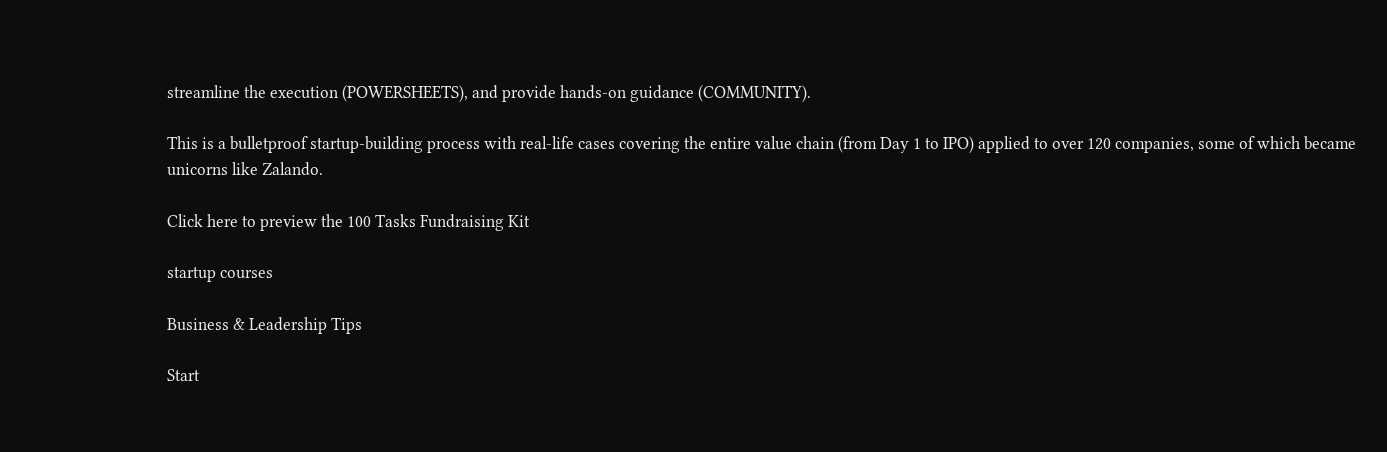streamline the execution (POWERSHEETS), and provide hands-on guidance (COMMUNITY).

This is a bulletproof startup-building process with real-life cases covering the entire value chain (from Day 1 to IPO) applied to over 120 companies, some of which became unicorns like Zalando.

Click here to preview the 100 Tasks Fundraising Kit

startup courses

Business & Leadership Tips

Start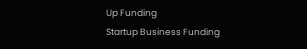Up Funding
Startup Business Funding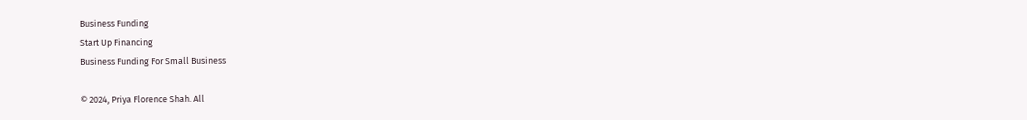Business Funding
Start Up Financing
Business Funding For Small Business

© 2024, Priya Florence Shah. All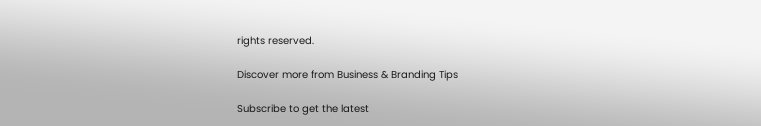rights reserved.

Discover more from Business & Branding Tips

Subscribe to get the latest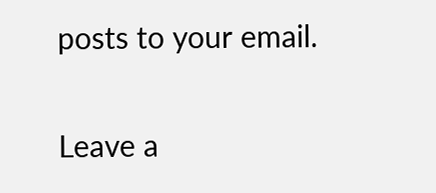posts to your email.

Leave a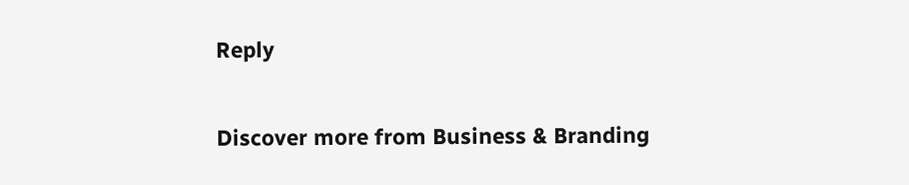Reply

Discover more from Business & Branding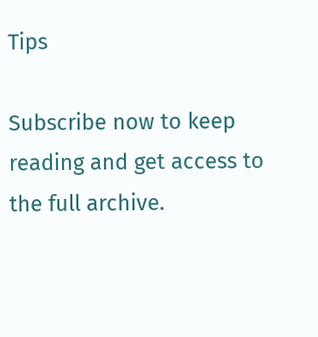Tips

Subscribe now to keep reading and get access to the full archive.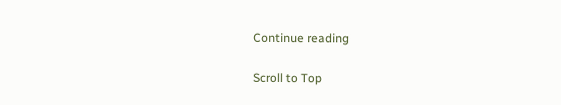Continue reading

Scroll to Top